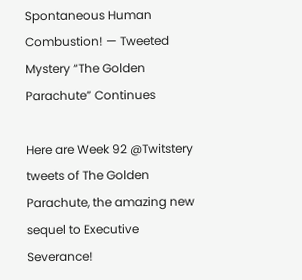Spontaneous Human Combustion! — Tweeted Mystery “The Golden Parachute” Continues

Here are Week 92 @Twitstery tweets of The Golden Parachute, the amazing new sequel to Executive Severance!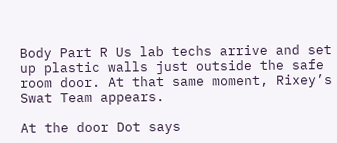Body Part R Us lab techs arrive and set up plastic walls just outside the safe room door. At that same moment, Rixey’s Swat Team appears.

At the door Dot says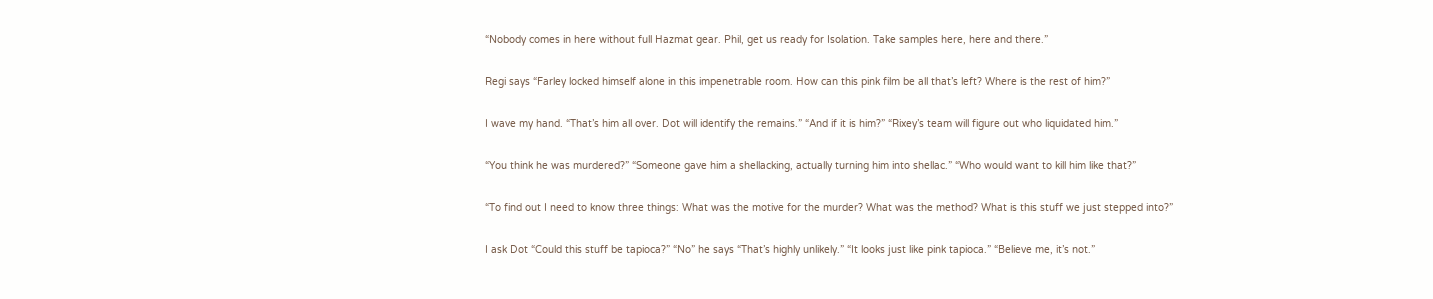“Nobody comes in here without full Hazmat gear. Phil, get us ready for Isolation. Take samples here, here and there.”

Regi says “Farley locked himself alone in this impenetrable room. How can this pink film be all that’s left? Where is the rest of him?”

I wave my hand. “That’s him all over. Dot will identify the remains.” “And if it is him?” “Rixey’s team will figure out who liquidated him.”

“You think he was murdered?” “Someone gave him a shellacking, actually turning him into shellac.” “Who would want to kill him like that?”

“To find out I need to know three things: What was the motive for the murder? What was the method? What is this stuff we just stepped into?”

I ask Dot “Could this stuff be tapioca?” “No” he says “That’s highly unlikely.” “It looks just like pink tapioca.” “Believe me, it’s not.”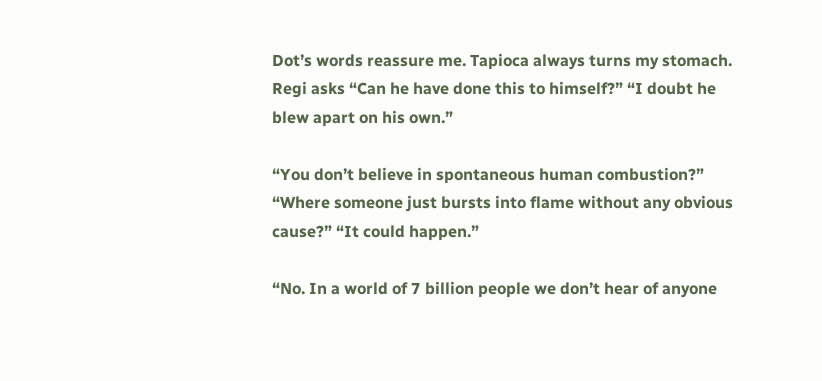Dot’s words reassure me. Tapioca always turns my stomach. Regi asks “Can he have done this to himself?” “I doubt he blew apart on his own.”

“You don’t believe in spontaneous human combustion?” “Where someone just bursts into flame without any obvious cause?” “It could happen.”

“No. In a world of 7 billion people we don’t hear of anyone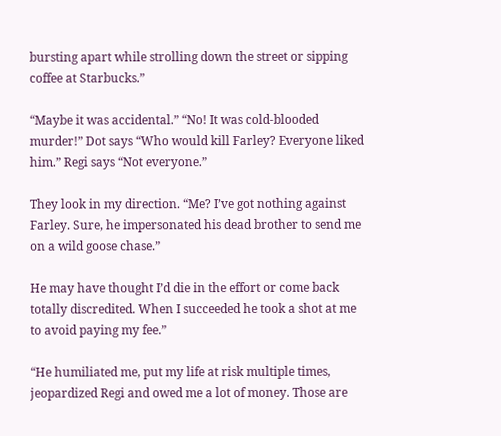bursting apart while strolling down the street or sipping coffee at Starbucks.”

“Maybe it was accidental.” “No! It was cold-blooded murder!” Dot says “Who would kill Farley? Everyone liked him.” Regi says “Not everyone.”

They look in my direction. “Me? I’ve got nothing against Farley. Sure, he impersonated his dead brother to send me on a wild goose chase.”

He may have thought I’d die in the effort or come back totally discredited. When I succeeded he took a shot at me to avoid paying my fee.”

“He humiliated me, put my life at risk multiple times, jeopardized Regi and owed me a lot of money. Those are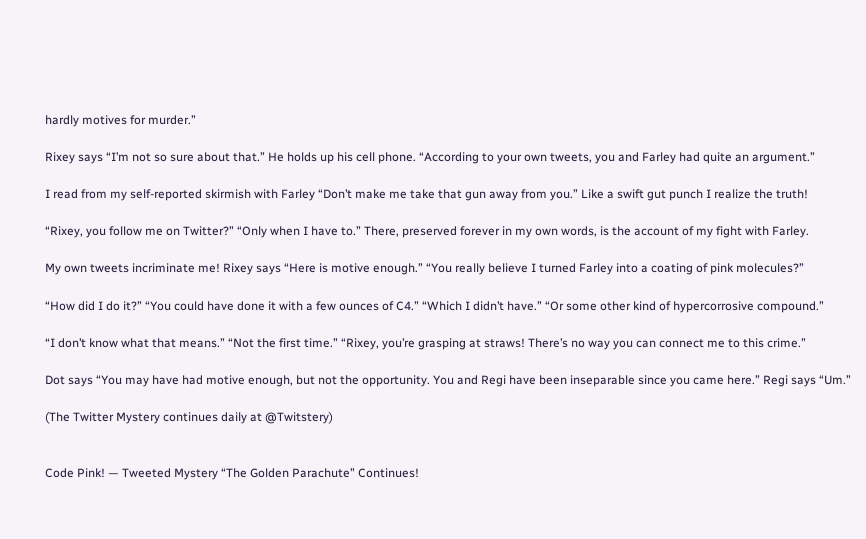hardly motives for murder.”

Rixey says “I’m not so sure about that.” He holds up his cell phone. “According to your own tweets, you and Farley had quite an argument.”

I read from my self-reported skirmish with Farley “Don’t make me take that gun away from you.” Like a swift gut punch I realize the truth!

“Rixey, you follow me on Twitter?” “Only when I have to.” There, preserved forever in my own words, is the account of my fight with Farley.

My own tweets incriminate me! Rixey says “Here is motive enough.” “You really believe I turned Farley into a coating of pink molecules?”

“How did I do it?” “You could have done it with a few ounces of C4.” “Which I didn’t have.” “Or some other kind of hypercorrosive compound.”

“I don’t know what that means.” “Not the first time.” “Rixey, you’re grasping at straws! There’s no way you can connect me to this crime.”

Dot says “You may have had motive enough, but not the opportunity. You and Regi have been inseparable since you came here.” Regi says “Um.”

(The Twitter Mystery continues daily at @Twitstery)


Code Pink! — Tweeted Mystery “The Golden Parachute” Continues!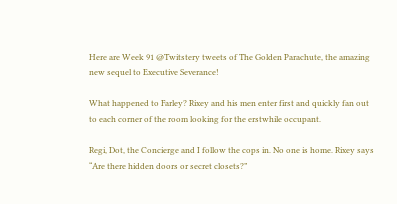Here are Week 91 @Twitstery tweets of The Golden Parachute, the amazing new sequel to Executive Severance!

What happened to Farley? Rixey and his men enter first and quickly fan out to each corner of the room looking for the erstwhile occupant.

Regi, Dot, the Concierge and I follow the cops in. No one is home. Rixey says “Are there hidden doors or secret closets?”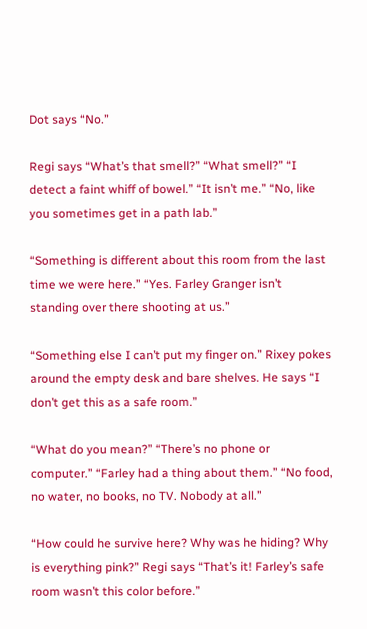Dot says “No.”

Regi says “What’s that smell?” “What smell?” “I detect a faint whiff of bowel.” “It isn’t me.” “No, like you sometimes get in a path lab.”

“Something is different about this room from the last time we were here.” “Yes. Farley Granger isn’t standing over there shooting at us.”

“Something else I can’t put my finger on.” Rixey pokes around the empty desk and bare shelves. He says “I don’t get this as a safe room.”

“What do you mean?” “There’s no phone or computer.” “Farley had a thing about them.” “No food, no water, no books, no TV. Nobody at all.”

“How could he survive here? Why was he hiding? Why is everything pink?” Regi says “That’s it! Farley’s safe room wasn’t this color before.”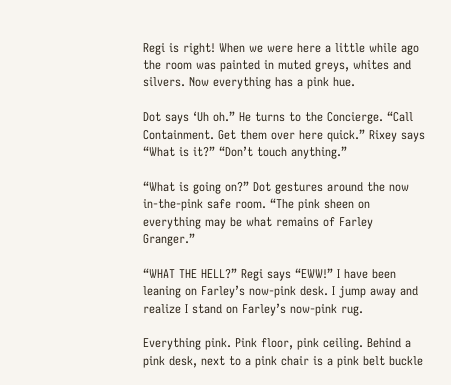Regi is right! When we were here a little while ago the room was painted in muted greys, whites and silvers. Now everything has a pink hue.

Dot says ‘Uh oh.” He turns to the Concierge. “Call Containment. Get them over here quick.” Rixey says “What is it?” “Don’t touch anything.”

“What is going on?” Dot gestures around the now in-the-pink safe room. “The pink sheen on everything may be what remains of Farley Granger.”

“WHAT THE HELL?” Regi says “EWW!” I have been leaning on Farley’s now-pink desk. I jump away and realize I stand on Farley’s now-pink rug.

Everything pink. Pink floor, pink ceiling. Behind a pink desk, next to a pink chair is a pink belt buckle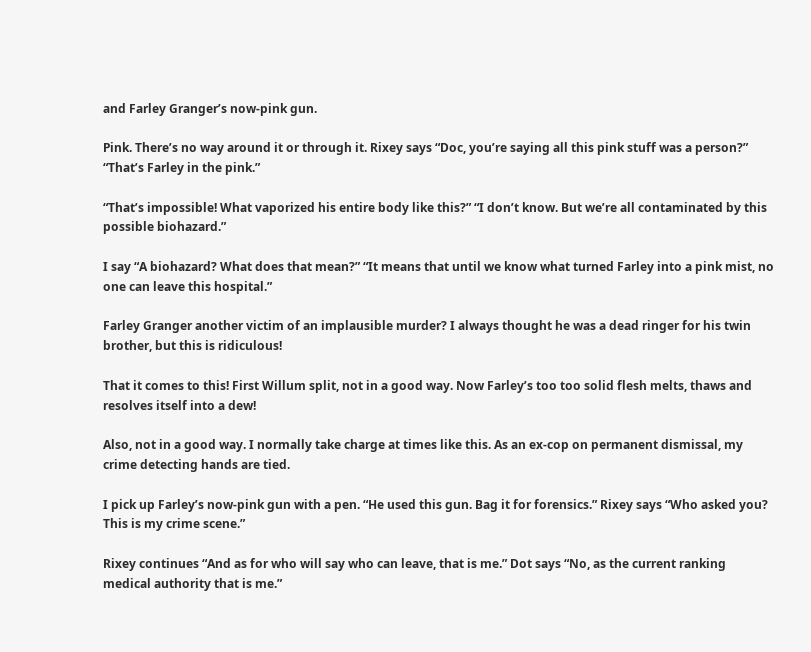and Farley Granger’s now-pink gun.

Pink. There’s no way around it or through it. Rixey says “Doc, you’re saying all this pink stuff was a person?” “That’s Farley in the pink.”

“That’s impossible! What vaporized his entire body like this?” “I don’t know. But we’re all contaminated by this possible biohazard.”

I say “A biohazard? What does that mean?” “It means that until we know what turned Farley into a pink mist, no one can leave this hospital.”

Farley Granger another victim of an implausible murder? I always thought he was a dead ringer for his twin brother, but this is ridiculous!

That it comes to this! First Willum split, not in a good way. Now Farley’s too too solid flesh melts, thaws and resolves itself into a dew!

Also, not in a good way. I normally take charge at times like this. As an ex-cop on permanent dismissal, my crime detecting hands are tied.

I pick up Farley’s now-pink gun with a pen. “He used this gun. Bag it for forensics.” Rixey says “Who asked you? This is my crime scene.”

Rixey continues “And as for who will say who can leave, that is me.” Dot says “No, as the current ranking medical authority that is me.”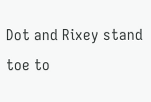Dot and Rixey stand toe to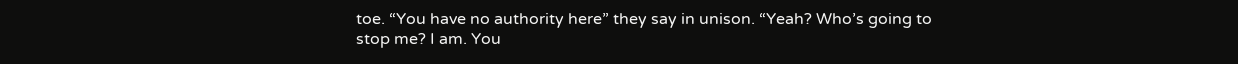toe. “You have no authority here” they say in unison. “Yeah? Who’s going to stop me? I am. You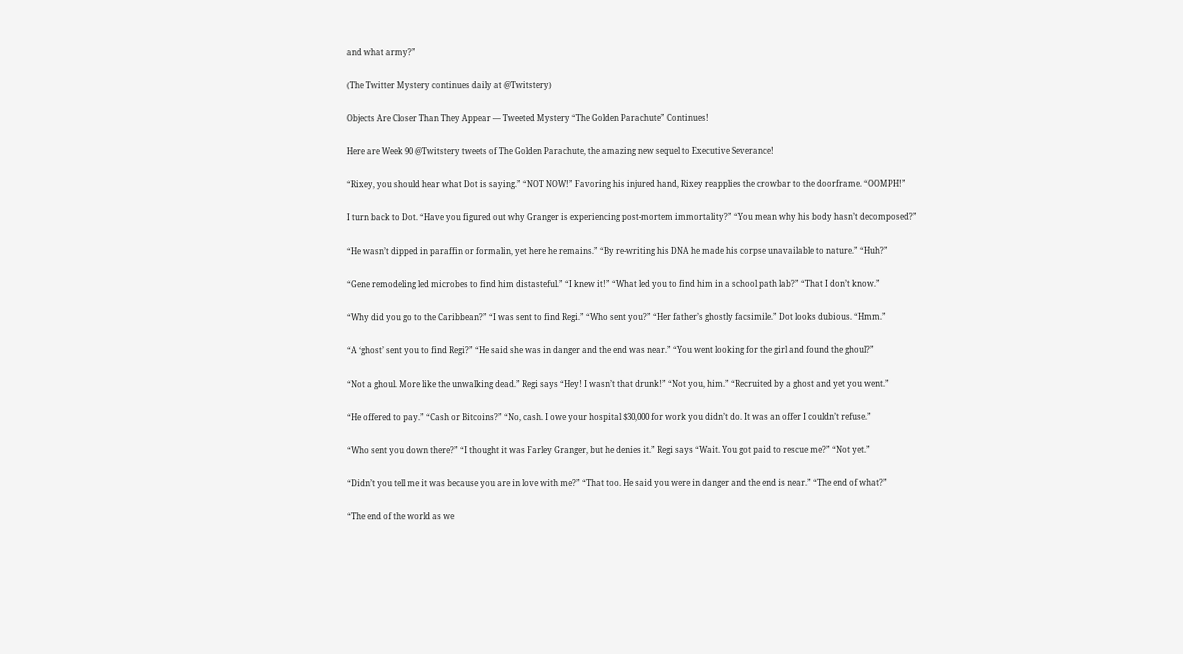and what army?”

(The Twitter Mystery continues daily at @Twitstery)

Objects Are Closer Than They Appear — Tweeted Mystery “The Golden Parachute” Continues!

Here are Week 90 @Twitstery tweets of The Golden Parachute, the amazing new sequel to Executive Severance!

“Rixey, you should hear what Dot is saying.” “NOT NOW!” Favoring his injured hand, Rixey reapplies the crowbar to the doorframe. “OOMPH!”

I turn back to Dot. “Have you figured out why Granger is experiencing post-mortem immortality?” “You mean why his body hasn’t decomposed?”

“He wasn’t dipped in paraffin or formalin, yet here he remains.” “By re-writing his DNA he made his corpse unavailable to nature.” “Huh?”

“Gene remodeling led microbes to find him distasteful.” “I knew it!” “What led you to find him in a school path lab?” “That I don’t know.”

“Why did you go to the Caribbean?” “I was sent to find Regi.” “Who sent you?” “Her father’s ghostly facsimile.” Dot looks dubious. “Hmm.”

“A ‘ghost’ sent you to find Regi?” “He said she was in danger and the end was near.” “You went looking for the girl and found the ghoul?”

“Not a ghoul. More like the unwalking dead.” Regi says “Hey! I wasn’t that drunk!” “Not you, him.” “Recruited by a ghost and yet you went.”

“He offered to pay.” “Cash or Bitcoins?” “No, cash. I owe your hospital $30,000 for work you didn’t do. It was an offer I couldn’t refuse.”

“Who sent you down there?” “I thought it was Farley Granger, but he denies it.” Regi says “Wait. You got paid to rescue me?” “Not yet.”

“Didn’t you tell me it was because you are in love with me?” “That too. He said you were in danger and the end is near.” “The end of what?”

“The end of the world as we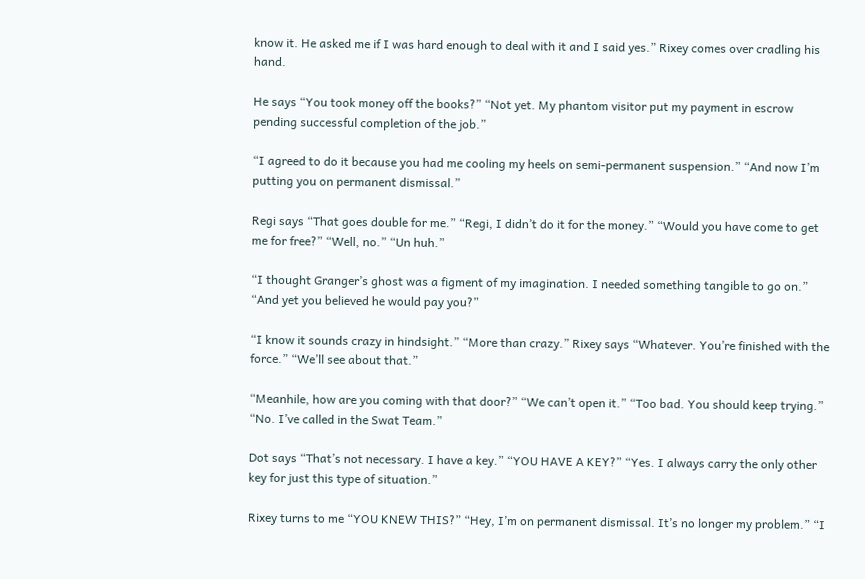know it. He asked me if I was hard enough to deal with it and I said yes.” Rixey comes over cradling his hand.

He says “You took money off the books?” “Not yet. My phantom visitor put my payment in escrow pending successful completion of the job.”

“I agreed to do it because you had me cooling my heels on semi-permanent suspension.” “And now I’m putting you on permanent dismissal.”

Regi says “That goes double for me.” “Regi, I didn’t do it for the money.” “Would you have come to get me for free?” “Well, no.” “Un huh.”

“I thought Granger’s ghost was a figment of my imagination. I needed something tangible to go on.” “And yet you believed he would pay you?”

“I know it sounds crazy in hindsight.” “More than crazy.” Rixey says “Whatever. You’re finished with the force.” “We’ll see about that.”

“Meanhile, how are you coming with that door?” “We can’t open it.” “Too bad. You should keep trying.” “No. I’ve called in the Swat Team.”

Dot says “That’s not necessary. I have a key.” “YOU HAVE A KEY?” “Yes. I always carry the only other key for just this type of situation.”

Rixey turns to me “YOU KNEW THIS?” “Hey, I’m on permanent dismissal. It’s no longer my problem.” “I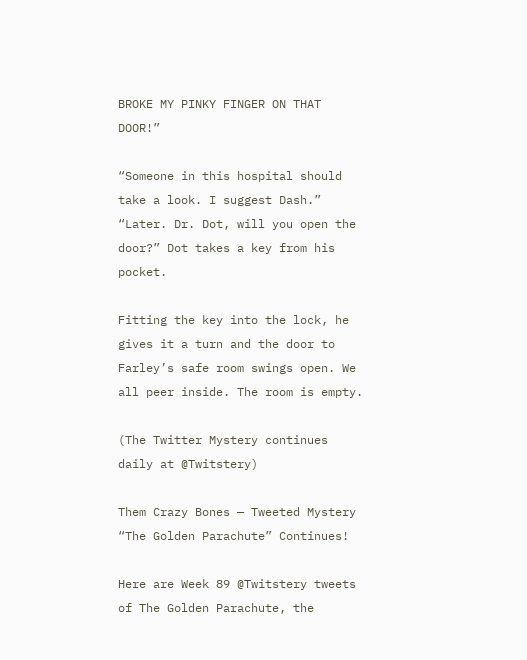BROKE MY PINKY FINGER ON THAT DOOR!”

“Someone in this hospital should take a look. I suggest Dash.” “Later. Dr. Dot, will you open the door?” Dot takes a key from his pocket.

Fitting the key into the lock, he gives it a turn and the door to Farley’s safe room swings open. We all peer inside. The room is empty.

(The Twitter Mystery continues daily at @Twitstery)

Them Crazy Bones — Tweeted Mystery “The Golden Parachute” Continues!

Here are Week 89 @Twitstery tweets of The Golden Parachute, the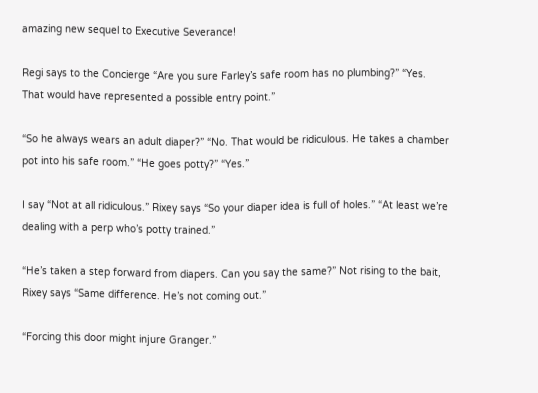amazing new sequel to Executive Severance!

Regi says to the Concierge “Are you sure Farley’s safe room has no plumbing?” “Yes. That would have represented a possible entry point.”

“So he always wears an adult diaper?” “No. That would be ridiculous. He takes a chamber pot into his safe room.” “He goes potty?” “Yes.”

I say “Not at all ridiculous.” Rixey says “So your diaper idea is full of holes.” “At least we’re dealing with a perp who’s potty trained.”

“He’s taken a step forward from diapers. Can you say the same?” Not rising to the bait, Rixey says “Same difference. He’s not coming out.”

“Forcing this door might injure Granger.”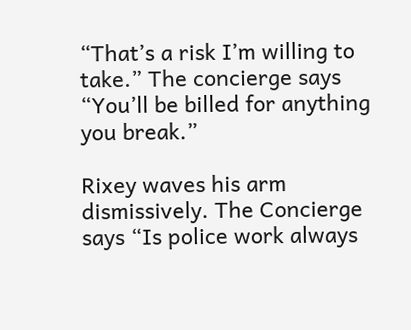“That’s a risk I’m willing to take.” The concierge says “You’ll be billed for anything you break.”

Rixey waves his arm dismissively. The Concierge says “Is police work always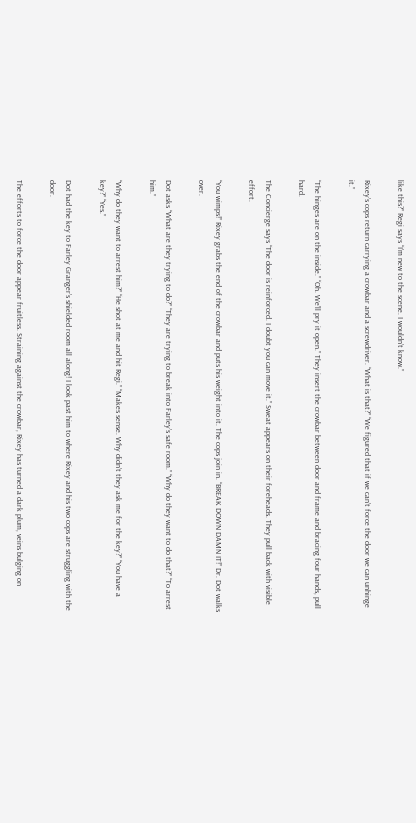like this?” Regi says “I’m new to the scene. I wouldn’t know.”

Rixey’s cops return carrying a crowbar and a screwdriver. “What is that?” “We figured that if we can’t force the door we can unhinge it.”

“The hinges are on the inside.” “Oh. We’ll pry it open.” They insert the crowbar between door and frame and bracing four hands, pull hard.

The Concierge says “The door is reinforced. I doubt you can move it.” Sweat appears on their foreheads. They pull back with visible effort.

“You wimps!” Rixey grabs the end of the crowbar and puts his weight into it. The cops join in. “BREAK DOWN DAMN IT!” Dr. Dot walks over.

Dot asks “What are they trying to do?” “They are trying to break into Farley’s safe room.” “Why do they want to do that?” “To arrest him.”

“Why do they want to arrest him?” “He shot at me and hit Regi.” “Makes sense. Why didn’t they ask me for the key?” “You have a key?” “Yes.”

Dot had the key to Farley Granger’s shielded room all along! I look past him to where Rixey and his two cops are struggling with the door.

The efforts to force the door appear fruitless. Straining against the crowbar, Rixey has turned a dark plum, veins bulging on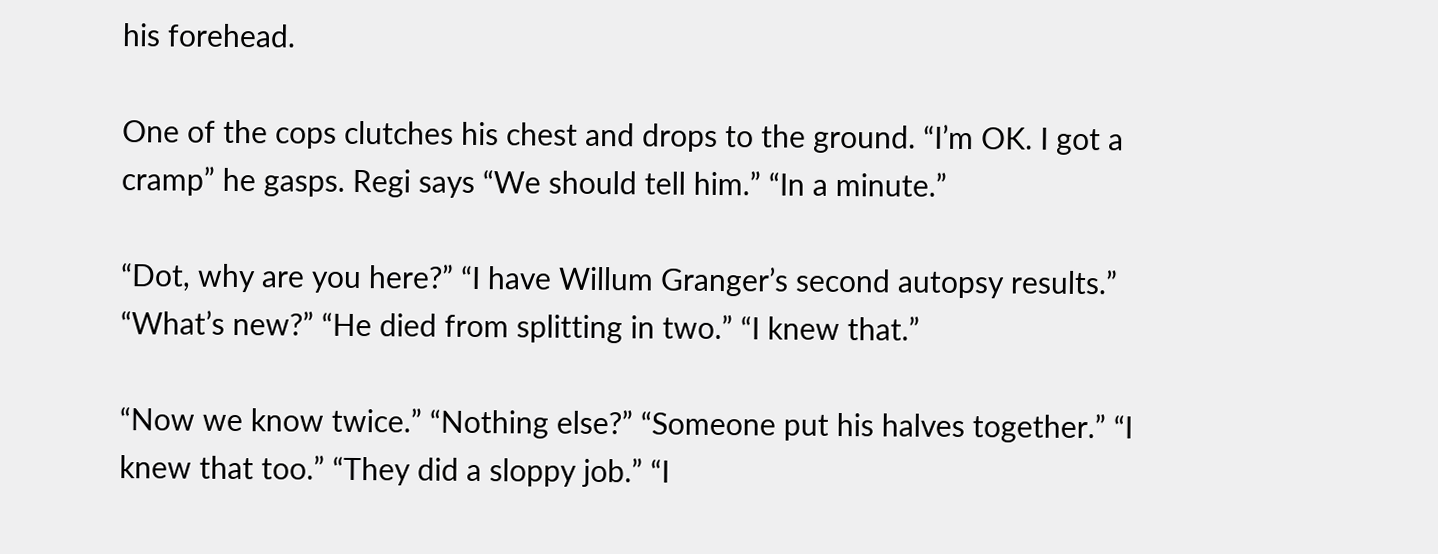his forehead.

One of the cops clutches his chest and drops to the ground. “I’m OK. I got a cramp” he gasps. Regi says “We should tell him.” “In a minute.”

“Dot, why are you here?” “I have Willum Granger’s second autopsy results.” “What’s new?” “He died from splitting in two.” “I knew that.”

“Now we know twice.” “Nothing else?” “Someone put his halves together.” “I knew that too.” “They did a sloppy job.” “I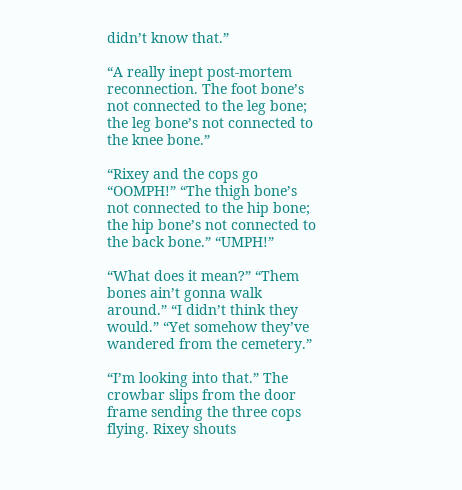didn’t know that.”

“A really inept post-mortem reconnection. The foot bone’s not connected to the leg bone; the leg bone’s not connected to the knee bone.”

“Rixey and the cops go “OOMPH!” “The thigh bone’s not connected to the hip bone; the hip bone’s not connected to the back bone.” “UMPH!”

“What does it mean?” “Them bones ain’t gonna walk around.” “I didn’t think they would.” “Yet somehow they’ve wandered from the cemetery.”

“I’m looking into that.” The crowbar slips from the door frame sending the three cops flying. Rixey shouts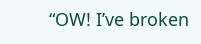“OW! I’ve broken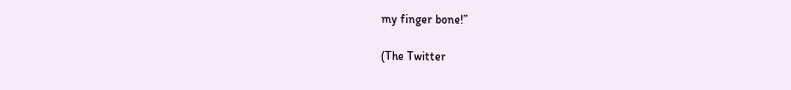my finger bone!”

(The Twitter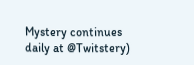Mystery continues daily at @Twitstery)